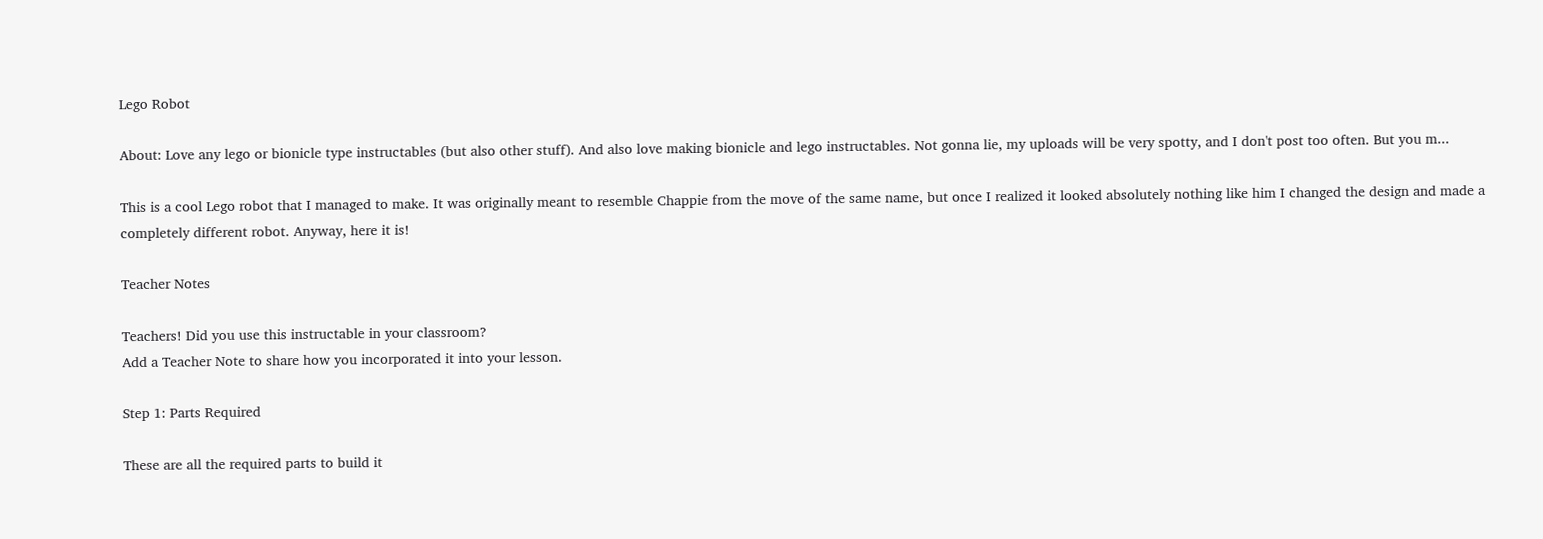Lego Robot

About: Love any lego or bionicle type instructables (but also other stuff). And also love making bionicle and lego instructables. Not gonna lie, my uploads will be very spotty, and I don't post too often. But you m...

This is a cool Lego robot that I managed to make. It was originally meant to resemble Chappie from the move of the same name, but once I realized it looked absolutely nothing like him I changed the design and made a completely different robot. Anyway, here it is!

Teacher Notes

Teachers! Did you use this instructable in your classroom?
Add a Teacher Note to share how you incorporated it into your lesson.

Step 1: Parts Required

These are all the required parts to build it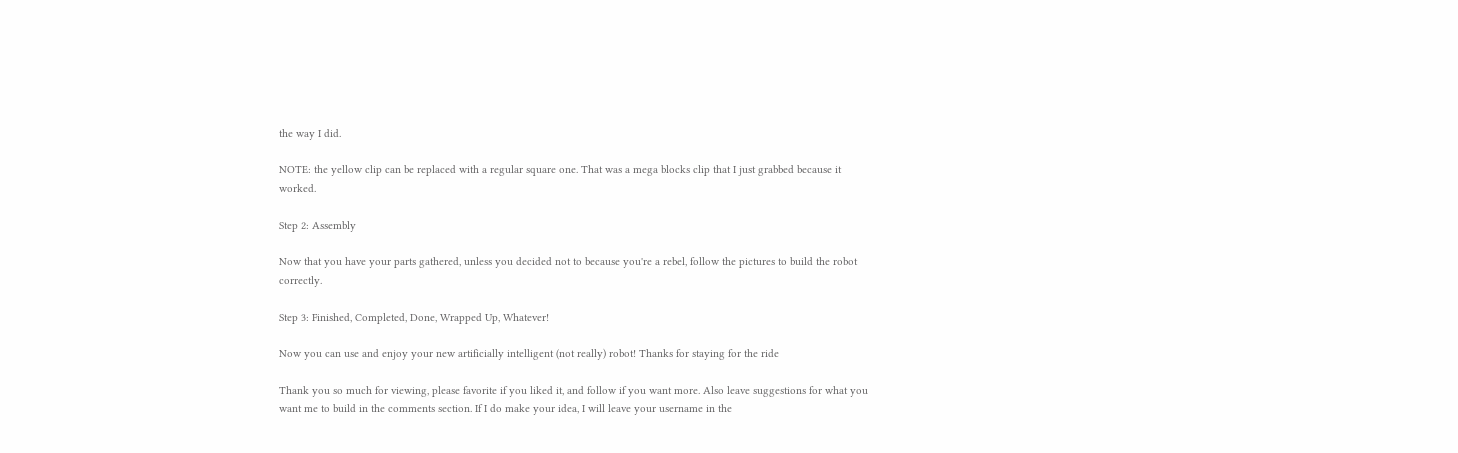the way I did.

NOTE: the yellow clip can be replaced with a regular square one. That was a mega blocks clip that I just grabbed because it worked.

Step 2: Assembly

Now that you have your parts gathered, unless you decided not to because you're a rebel, follow the pictures to build the robot correctly.

Step 3: Finished, Completed, Done, Wrapped Up, Whatever!

Now you can use and enjoy your new artificially intelligent (not really) robot! Thanks for staying for the ride

Thank you so much for viewing, please favorite if you liked it, and follow if you want more. Also leave suggestions for what you want me to build in the comments section. If I do make your idea, I will leave your username in the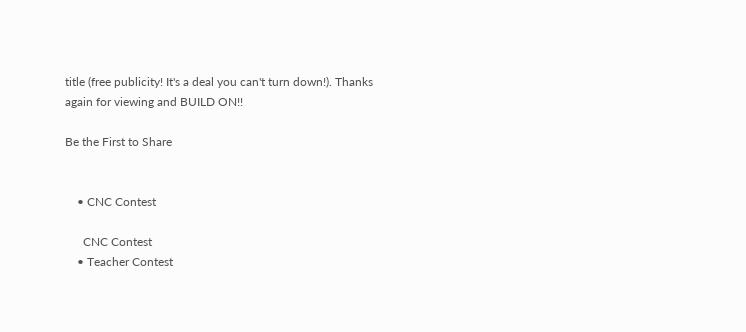title (free publicity! It's a deal you can't turn down!). Thanks again for viewing and BUILD ON!!

Be the First to Share


    • CNC Contest

      CNC Contest
    • Teacher Contest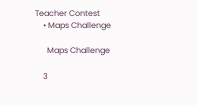Teacher Contest
    • Maps Challenge

      Maps Challenge

    3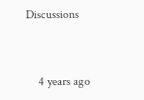Discussions


    4 years ago